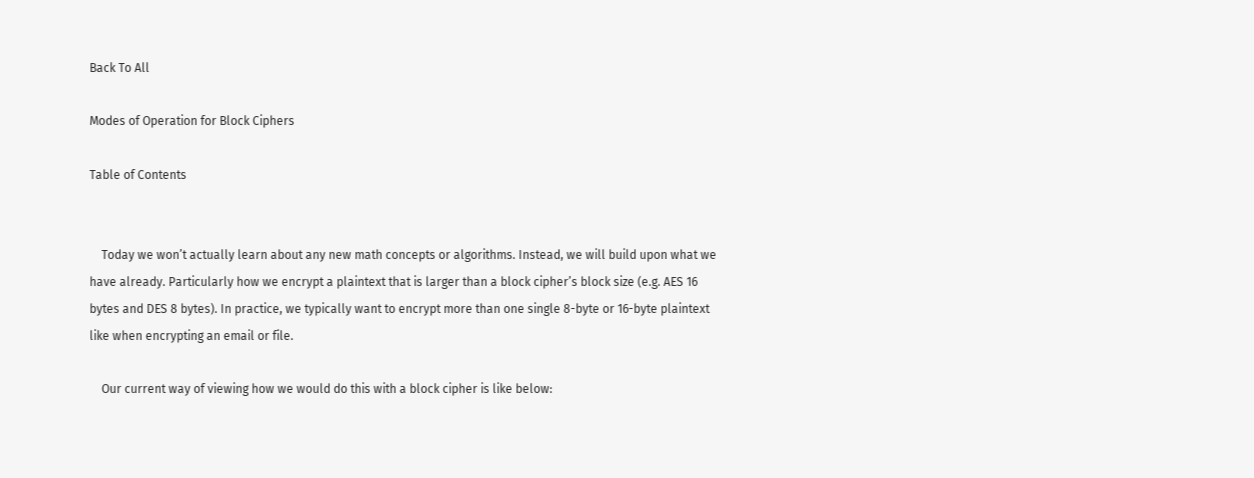Back To All

Modes of Operation for Block Ciphers

Table of Contents


    Today we won’t actually learn about any new math concepts or algorithms. Instead, we will build upon what we have already. Particularly how we encrypt a plaintext that is larger than a block cipher’s block size (e.g. AES 16 bytes and DES 8 bytes). In practice, we typically want to encrypt more than one single 8-byte or 16-byte plaintext like when encrypting an email or file.

    Our current way of viewing how we would do this with a block cipher is like below: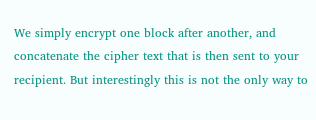We simply encrypt one block after another, and concatenate the cipher text that is then sent to your recipient. But interestingly this is not the only way to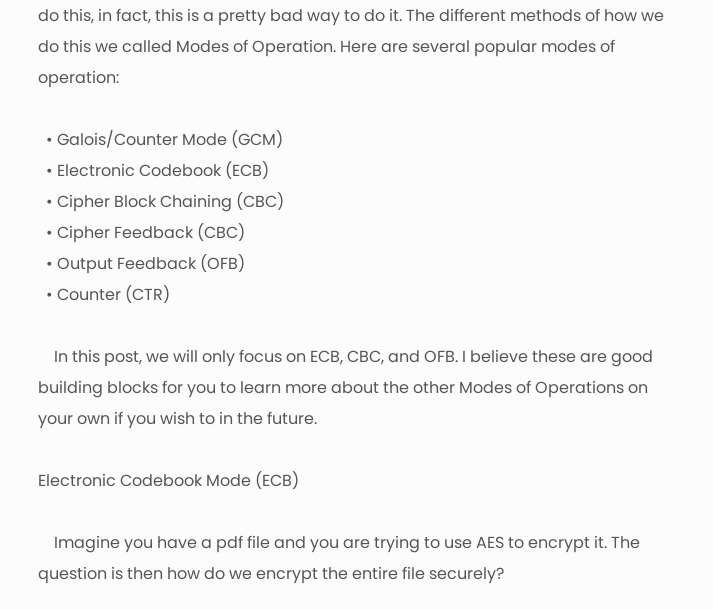do this, in fact, this is a pretty bad way to do it. The different methods of how we do this we called Modes of Operation. Here are several popular modes of operation:

  • Galois/Counter Mode (GCM)
  • Electronic Codebook (ECB)
  • Cipher Block Chaining (CBC)
  • Cipher Feedback (CBC)
  • Output Feedback (OFB)
  • Counter (CTR)

    In this post, we will only focus on ECB, CBC, and OFB. I believe these are good building blocks for you to learn more about the other Modes of Operations on your own if you wish to in the future.

Electronic Codebook Mode (ECB)

    Imagine you have a pdf file and you are trying to use AES to encrypt it. The question is then how do we encrypt the entire file securely?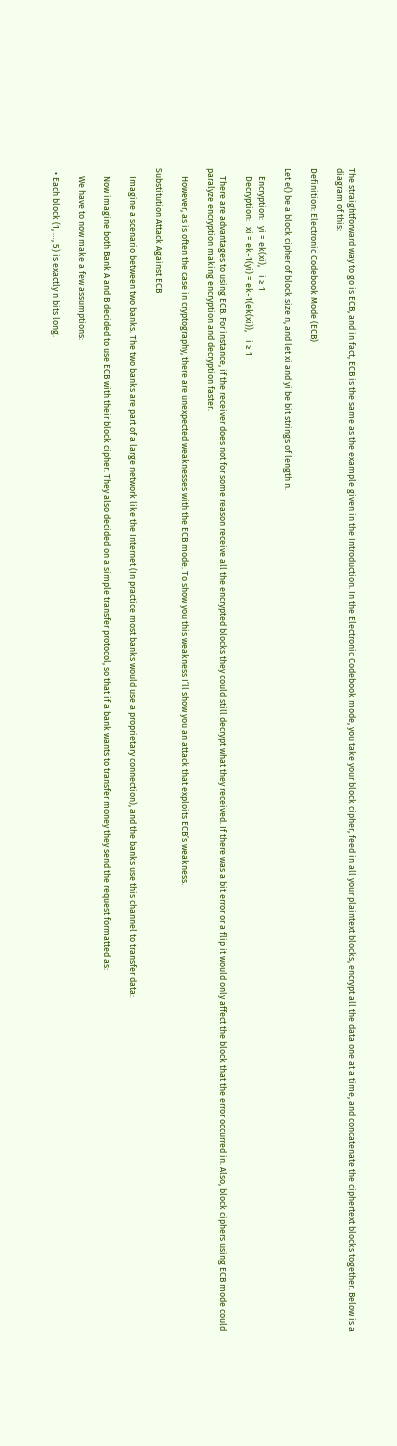The straightforward way to go is ECB, and in fact, ECB is the same as the example given in the Introduction. In the Electronic Codebook mode, you take your block cipher, feed in all your plaintext blocks, encrypt all the data one at a time, and concatenate the ciphertext blocks together. Below is a diagram of this:

Definition: Electronic Codebook Mode (ECB)

Let e() be a block cipher of block size n, and let xi and yi be bit strings of length n.

    Encryption:   yi = ek(xi),    i ≥ 1
    Decryption:   xi = ek-1(yi) = ek-1(ek(xi)),    i ≥ 1

    There are advantages to using ECB. For instance, if the receiver does not for some reason receive all the encrypted blocks they could still decrypt what they received. If there was a bit error or a flip it would only affect the block that the error occurred in. Also, block ciphers using ECB mode could paralyze encryption making encryption and decryption faster.

    However, as is often the case in cryptography, there are unexpected weaknesses with the ECB mode. To show you this weakness I’ll show you an attack that exploits ECB’s weakness.

Substitution Attack Against ECB

    Imagine a scenario between two banks. The two banks are part of a large network like the Internet (In practice most banks would use a proprietary connection), and the banks use this channel to transfer data:

    Now imagine both Bank A and B decided to use ECB with their block cipher. They also decided on a simple transfer protocol, so that if a bank wants to transfer money they send the request formatted as:

    We have to now make a few assumptions:

  • Each block (1, …, 5) is exactly n bits long.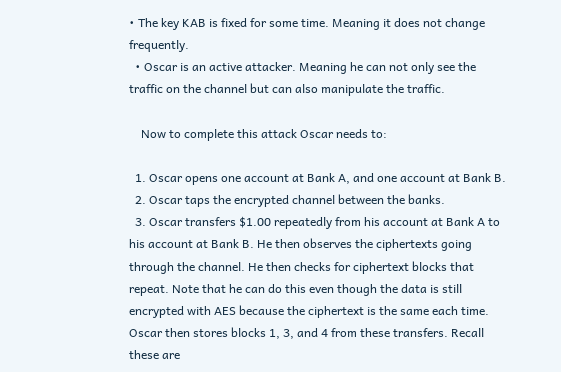• The key KAB is fixed for some time. Meaning it does not change frequently.
  • Oscar is an active attacker. Meaning he can not only see the traffic on the channel but can also manipulate the traffic.

    Now to complete this attack Oscar needs to:

  1. Oscar opens one account at Bank A, and one account at Bank B.
  2. Oscar taps the encrypted channel between the banks.
  3. Oscar transfers $1.00 repeatedly from his account at Bank A to his account at Bank B. He then observes the ciphertexts going through the channel. He then checks for ciphertext blocks that repeat. Note that he can do this even though the data is still encrypted with AES because the ciphertext is the same each time. Oscar then stores blocks 1, 3, and 4 from these transfers. Recall these are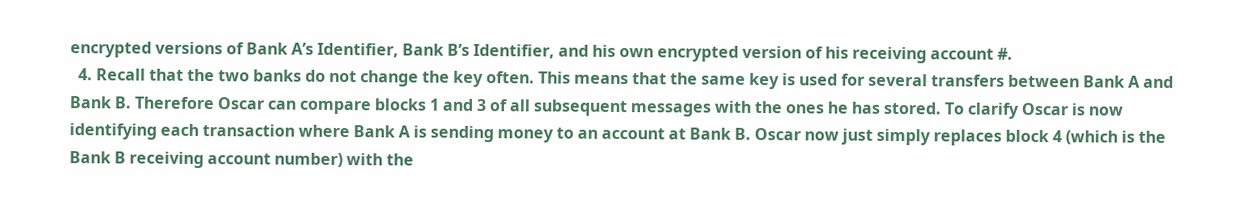encrypted versions of Bank A’s Identifier, Bank B’s Identifier, and his own encrypted version of his receiving account #.
  4. Recall that the two banks do not change the key often. This means that the same key is used for several transfers between Bank A and Bank B. Therefore Oscar can compare blocks 1 and 3 of all subsequent messages with the ones he has stored. To clarify Oscar is now identifying each transaction where Bank A is sending money to an account at Bank B. Oscar now just simply replaces block 4 (which is the Bank B receiving account number) with the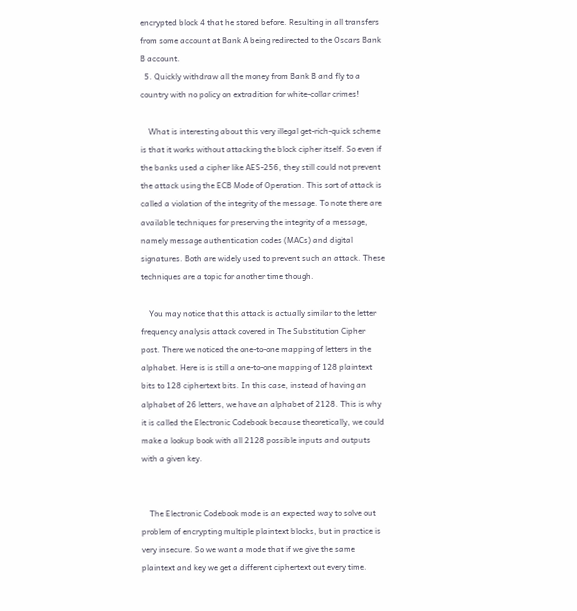encrypted block 4 that he stored before. Resulting in all transfers from some account at Bank A being redirected to the Oscars Bank B account.
  5. Quickly withdraw all the money from Bank B and fly to a country with no policy on extradition for white-collar crimes!

    What is interesting about this very illegal get-rich-quick scheme is that it works without attacking the block cipher itself. So even if the banks used a cipher like AES-256, they still could not prevent the attack using the ECB Mode of Operation. This sort of attack is called a violation of the integrity of the message. To note there are available techniques for preserving the integrity of a message, namely message authentication codes (MACs) and digital signatures. Both are widely used to prevent such an attack. These techniques are a topic for another time though.

    You may notice that this attack is actually similar to the letter frequency analysis attack covered in The Substitution Cipher post. There we noticed the one-to-one mapping of letters in the alphabet. Here is is still a one-to-one mapping of 128 plaintext bits to 128 ciphertext bits. In this case, instead of having an alphabet of 26 letters, we have an alphabet of 2128. This is why it is called the Electronic Codebook because theoretically, we could make a lookup book with all 2128 possible inputs and outputs with a given key.


    The Electronic Codebook mode is an expected way to solve out problem of encrypting multiple plaintext blocks, but in practice is very insecure. So we want a mode that if we give the same plaintext and key we get a different ciphertext out every time.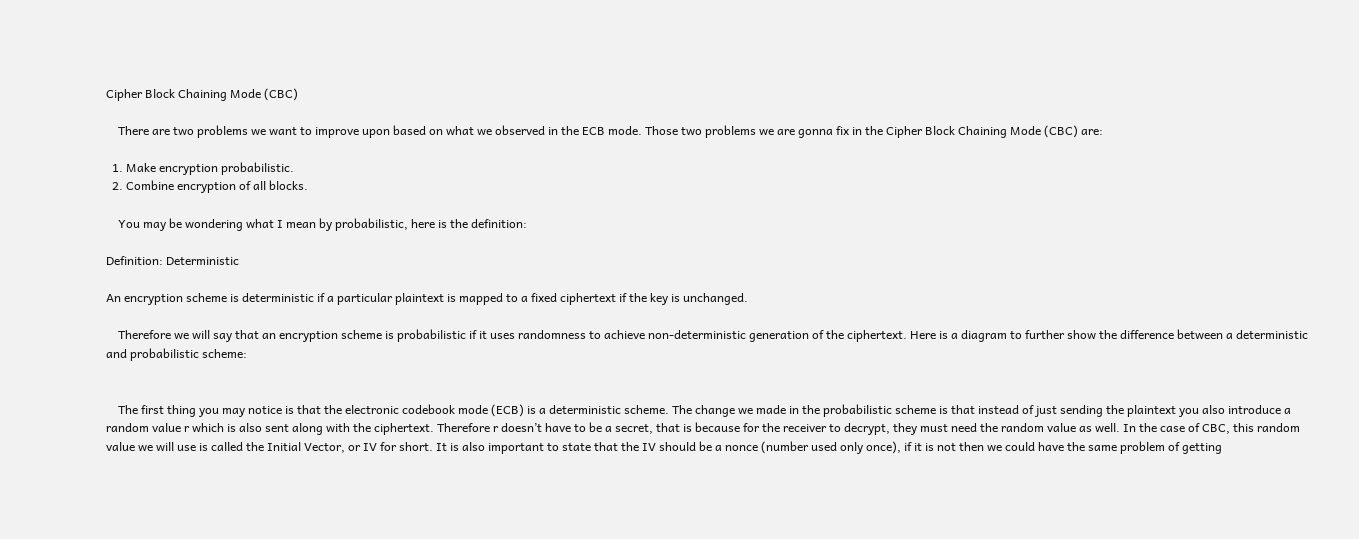Cipher Block Chaining Mode (CBC)

    There are two problems we want to improve upon based on what we observed in the ECB mode. Those two problems we are gonna fix in the Cipher Block Chaining Mode (CBC) are:

  1. Make encryption probabilistic.
  2. Combine encryption of all blocks.

    You may be wondering what I mean by probabilistic, here is the definition:

Definition: Deterministic

An encryption scheme is deterministic if a particular plaintext is mapped to a fixed ciphertext if the key is unchanged.

    Therefore we will say that an encryption scheme is probabilistic if it uses randomness to achieve non-deterministic generation of the ciphertext. Here is a diagram to further show the difference between a deterministic and probabilistic scheme:


    The first thing you may notice is that the electronic codebook mode (ECB) is a deterministic scheme. The change we made in the probabilistic scheme is that instead of just sending the plaintext you also introduce a random value r which is also sent along with the ciphertext. Therefore r doesn’t have to be a secret, that is because for the receiver to decrypt, they must need the random value as well. In the case of CBC, this random value we will use is called the Initial Vector, or IV for short. It is also important to state that the IV should be a nonce (number used only once), if it is not then we could have the same problem of getting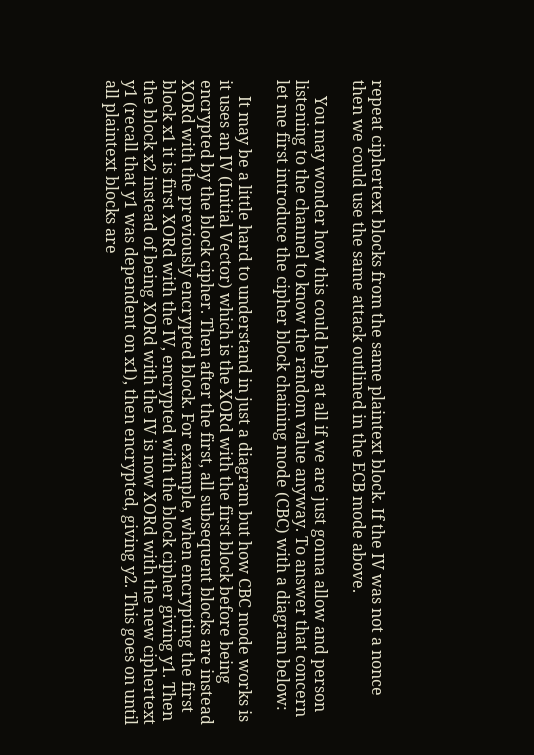repeat ciphertext blocks from the same plaintext block. If the IV was not a nonce then we could use the same attack outlined in the ECB mode above.

    You may wonder how this could help at all if we are just gonna allow and person listening to the channel to know the random value anyway. To answer that concern let me first introduce the cipher block chaining mode (CBC) with a diagram below:

    It may be a little hard to understand in just a diagram but how CBC mode works is it uses an IV (Initial Vector) which is the XORd with the first block before being encrypted by the block cipher. Then after the first, all subsequent blocks are instead XORd with the previously encrypted block. For example, when encrypting the first block x1 it is first XORd with the IV, encrypted with the block cipher giving y1. Then the block x2 instead of being XORd with the IV is now XORd with the new ciphertext y1 (recall that y1 was dependent on x1), then encrypted, giving y2. This goes on until all plaintext blocks are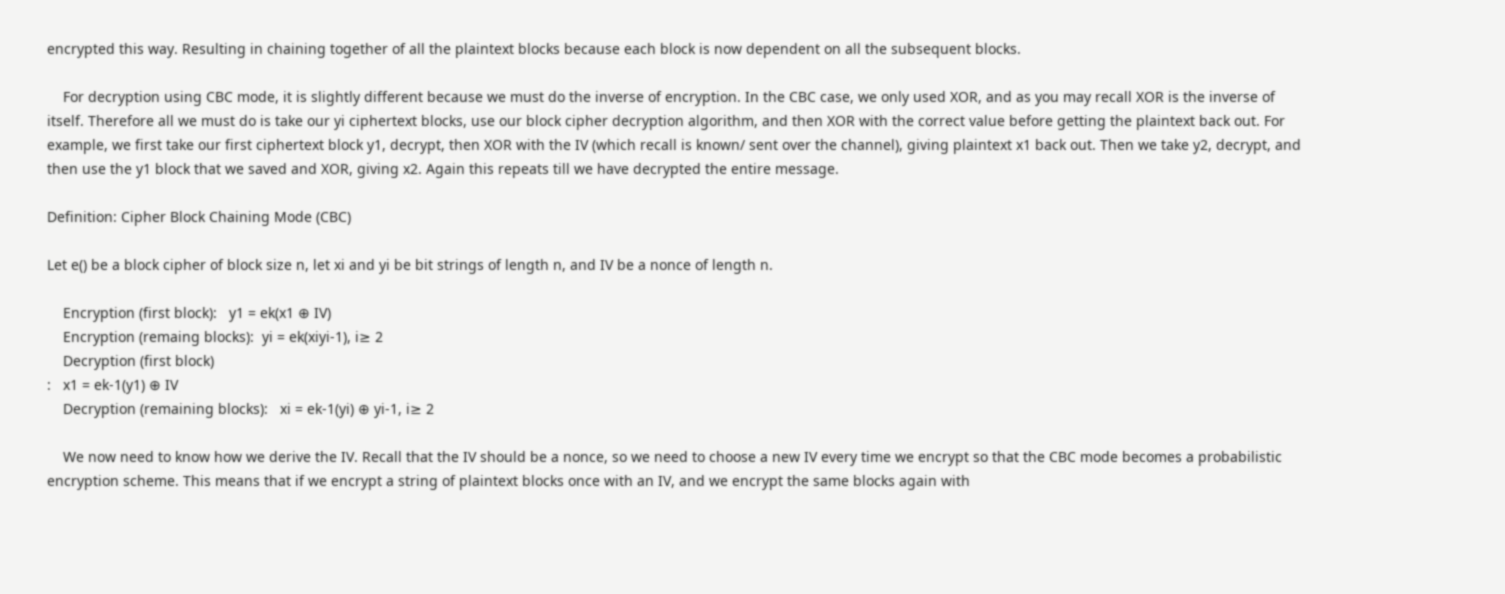encrypted this way. Resulting in chaining together of all the plaintext blocks because each block is now dependent on all the subsequent blocks.

    For decryption using CBC mode, it is slightly different because we must do the inverse of encryption. In the CBC case, we only used XOR, and as you may recall XOR is the inverse of itself. Therefore all we must do is take our yi ciphertext blocks, use our block cipher decryption algorithm, and then XOR with the correct value before getting the plaintext back out. For example, we first take our first ciphertext block y1, decrypt, then XOR with the IV (which recall is known/ sent over the channel), giving plaintext x1 back out. Then we take y2, decrypt, and then use the y1 block that we saved and XOR, giving x2. Again this repeats till we have decrypted the entire message.

Definition: Cipher Block Chaining Mode (CBC)

Let e() be a block cipher of block size n, let xi and yi be bit strings of length n, and IV be a nonce of length n.

    Encryption (first block):   y1 = ek(x1 ⊕ IV)
    Encryption (remaing blocks):  yi = ek(xiyi-1), i≥ 2
    Decryption (first block)
:   x1 = ek-1(y1) ⊕ IV
    Decryption (remaining blocks):   xi = ek-1(yi) ⊕ yi-1, i≥ 2

    We now need to know how we derive the IV. Recall that the IV should be a nonce, so we need to choose a new IV every time we encrypt so that the CBC mode becomes a probabilistic encryption scheme. This means that if we encrypt a string of plaintext blocks once with an IV, and we encrypt the same blocks again with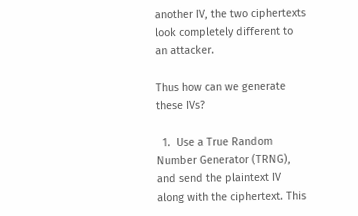another IV, the two ciphertexts look completely different to an attacker.

Thus how can we generate these IVs?

  1.  Use a True Random Number Generator (TRNG), and send the plaintext IV along with the ciphertext. This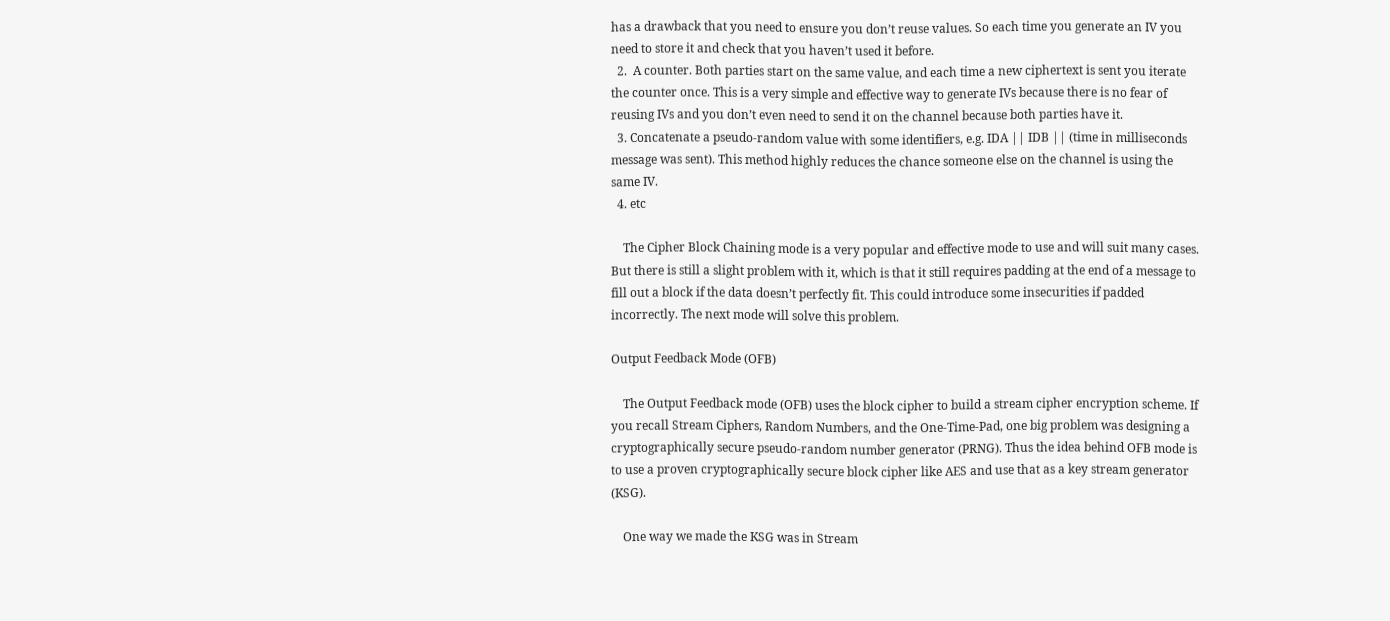has a drawback that you need to ensure you don’t reuse values. So each time you generate an IV you need to store it and check that you haven’t used it before.
  2.  A counter. Both parties start on the same value, and each time a new ciphertext is sent you iterate the counter once. This is a very simple and effective way to generate IVs because there is no fear of reusing IVs and you don’t even need to send it on the channel because both parties have it.
  3. Concatenate a pseudo-random value with some identifiers, e.g. IDA || IDB || (time in milliseconds message was sent). This method highly reduces the chance someone else on the channel is using the same IV.
  4. etc

    The Cipher Block Chaining mode is a very popular and effective mode to use and will suit many cases. But there is still a slight problem with it, which is that it still requires padding at the end of a message to fill out a block if the data doesn’t perfectly fit. This could introduce some insecurities if padded incorrectly. The next mode will solve this problem.

Output Feedback Mode (OFB)

    The Output Feedback mode (OFB) uses the block cipher to build a stream cipher encryption scheme. If you recall Stream Ciphers, Random Numbers, and the One-Time-Pad, one big problem was designing a cryptographically secure pseudo-random number generator (PRNG). Thus the idea behind OFB mode is to use a proven cryptographically secure block cipher like AES and use that as a key stream generator (KSG).

    One way we made the KSG was in Stream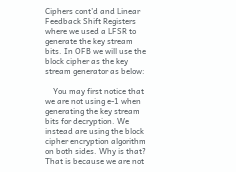Ciphers cont’d and Linear Feedback Shift Registers where we used a LFSR to generate the key stream bits. In OFB we will use the block cipher as the key stream generator as below:

    You may first notice that we are not using e-1 when generating the key stream bits for decryption. We instead are using the block cipher encryption algorithm on both sides. Why is that? That is because we are not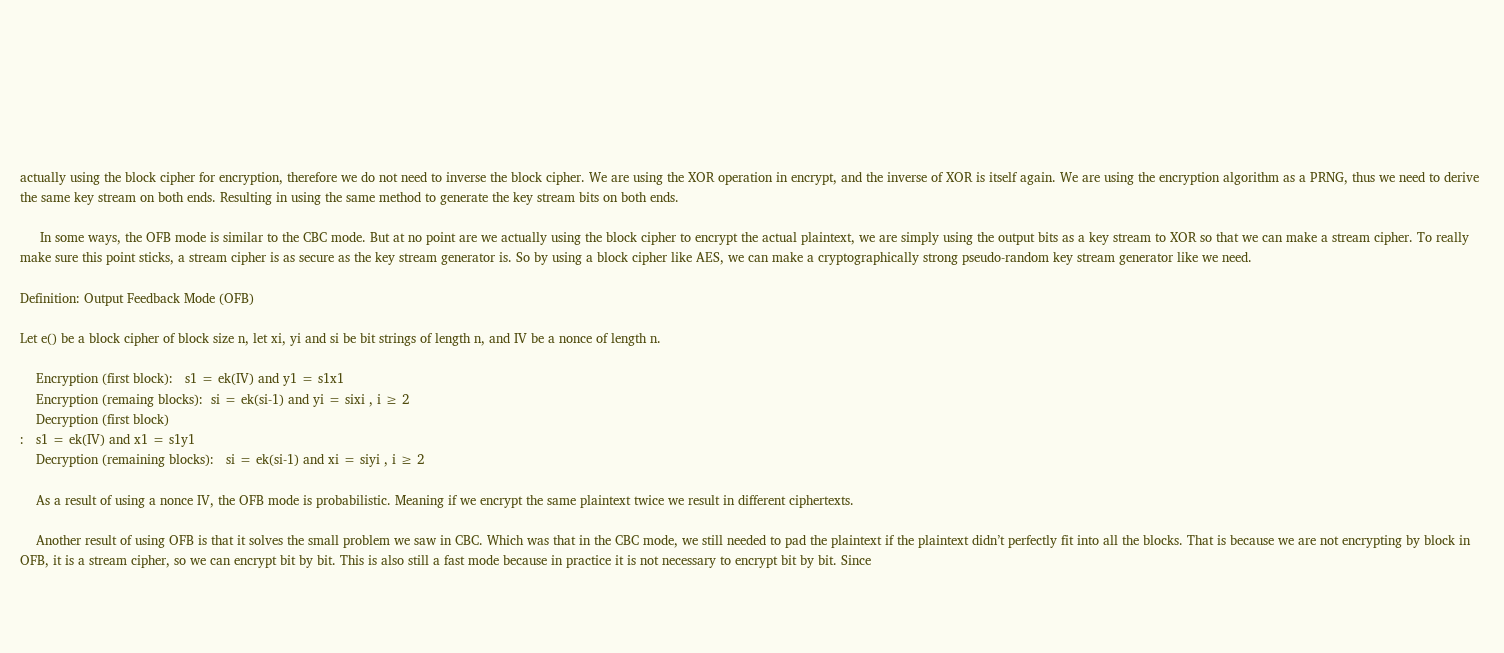actually using the block cipher for encryption, therefore we do not need to inverse the block cipher. We are using the XOR operation in encrypt, and the inverse of XOR is itself again. We are using the encryption algorithm as a PRNG, thus we need to derive the same key stream on both ends. Resulting in using the same method to generate the key stream bits on both ends.

     In some ways, the OFB mode is similar to the CBC mode. But at no point are we actually using the block cipher to encrypt the actual plaintext, we are simply using the output bits as a key stream to XOR so that we can make a stream cipher. To really make sure this point sticks, a stream cipher is as secure as the key stream generator is. So by using a block cipher like AES, we can make a cryptographically strong pseudo-random key stream generator like we need.

Definition: Output Feedback Mode (OFB)

Let e() be a block cipher of block size n, let xi, yi and si be bit strings of length n, and IV be a nonce of length n.

    Encryption (first block):   s1 = ek(IV) and y1 = s1x1
    Encryption (remaing blocks):  si = ek(si-1) and yi = sixi , i ≥ 2
    Decryption (first block)
:   s1 = ek(IV) and x1 = s1y1
    Decryption (remaining blocks):   si = ek(si-1) and xi = siyi , i ≥ 2

    As a result of using a nonce IV, the OFB mode is probabilistic. Meaning if we encrypt the same plaintext twice we result in different ciphertexts.

    Another result of using OFB is that it solves the small problem we saw in CBC. Which was that in the CBC mode, we still needed to pad the plaintext if the plaintext didn’t perfectly fit into all the blocks. That is because we are not encrypting by block in OFB, it is a stream cipher, so we can encrypt bit by bit. This is also still a fast mode because in practice it is not necessary to encrypt bit by bit. Since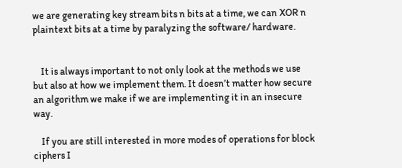we are generating key stream bits n bits at a time, we can XOR n plaintext bits at a time by paralyzing the software/ hardware.


    It is always important to not only look at the methods we use but also at how we implement them. It doesn’t matter how secure an algorithm we make if we are implementing it in an insecure way.

    If you are still interested in more modes of operations for block ciphers I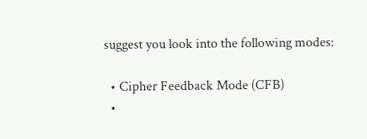suggest you look into the following modes:

  • Cipher Feedback Mode (CFB)
  •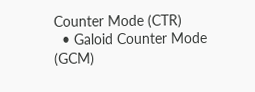Counter Mode (CTR)
  • Galoid Counter Mode (GCM)